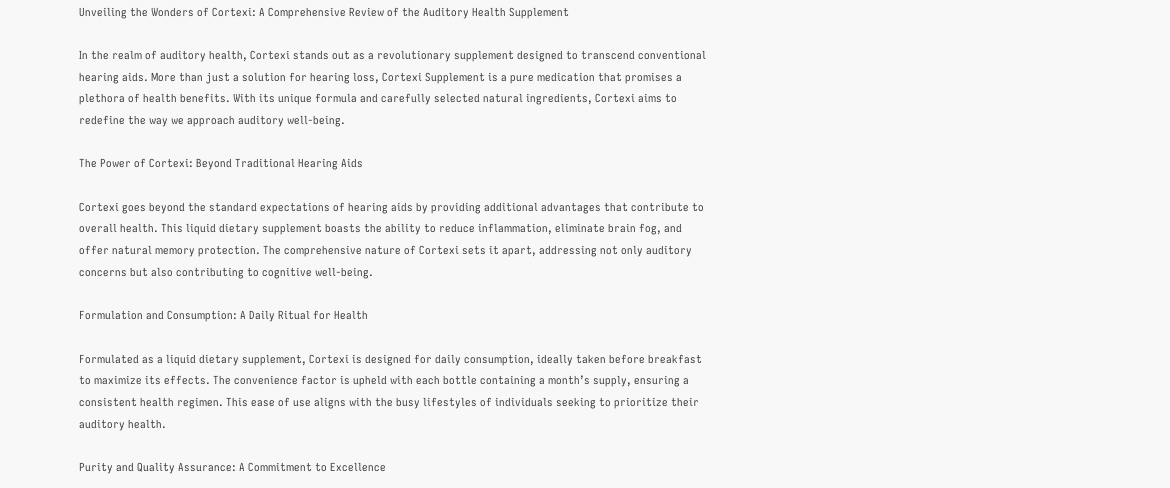Unveiling the Wonders of Cortexi: A Comprehensive Review of the Auditory Health Supplement

In the realm of auditory health, Cortexi stands out as a revolutionary supplement designed to transcend conventional hearing aids. More than just a solution for hearing loss, Cortexi Supplement is a pure medication that promises a plethora of health benefits. With its unique formula and carefully selected natural ingredients, Cortexi aims to redefine the way we approach auditory well-being.

The Power of Cortexi: Beyond Traditional Hearing Aids

Cortexi goes beyond the standard expectations of hearing aids by providing additional advantages that contribute to overall health. This liquid dietary supplement boasts the ability to reduce inflammation, eliminate brain fog, and offer natural memory protection. The comprehensive nature of Cortexi sets it apart, addressing not only auditory concerns but also contributing to cognitive well-being.

Formulation and Consumption: A Daily Ritual for Health

Formulated as a liquid dietary supplement, Cortexi is designed for daily consumption, ideally taken before breakfast to maximize its effects. The convenience factor is upheld with each bottle containing a month’s supply, ensuring a consistent health regimen. This ease of use aligns with the busy lifestyles of individuals seeking to prioritize their auditory health.

Purity and Quality Assurance: A Commitment to Excellence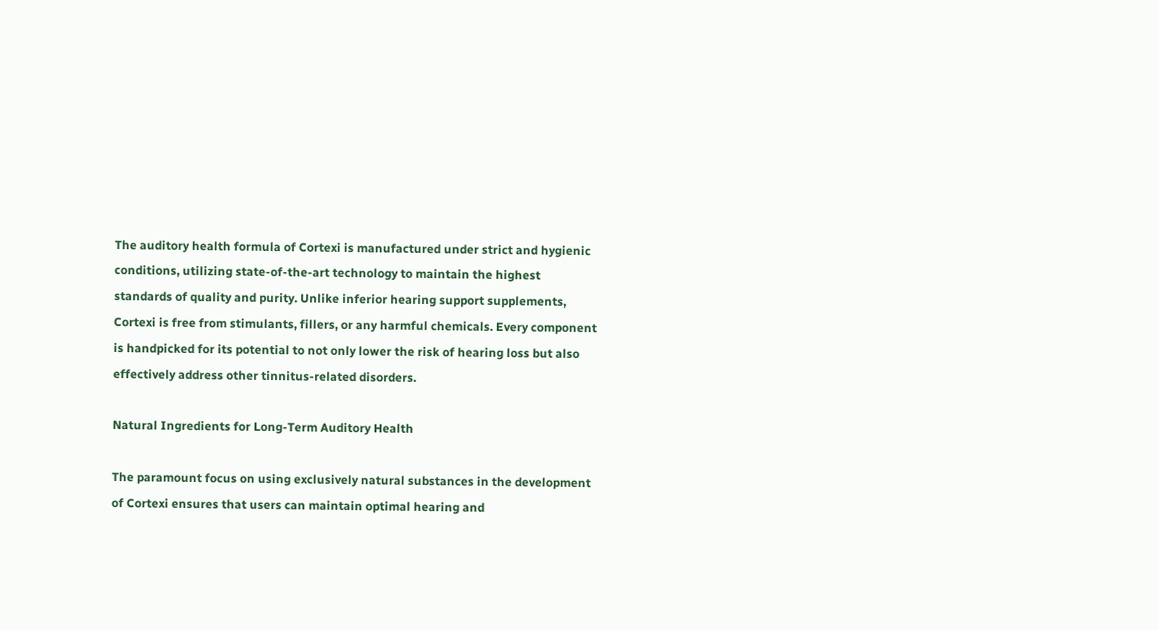The auditory health formula of Cortexi is manufactured under strict and hygienic conditions, utilizing state-of-the-art technology to maintain the highest standards of quality and purity. Unlike inferior hearing support supplements, Cortexi is free from stimulants, fillers, or any harmful chemicals. Every component is handpicked for its potential to not only lower the risk of hearing loss but also effectively address other tinnitus-related disorders.

Natural Ingredients for Long-Term Auditory Health

The paramount focus on using exclusively natural substances in the development of Cortexi ensures that users can maintain optimal hearing and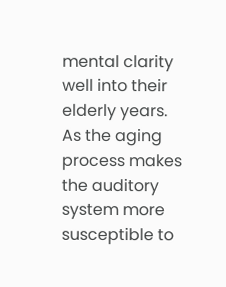mental clarity well into their elderly years. As the aging process makes the auditory system more susceptible to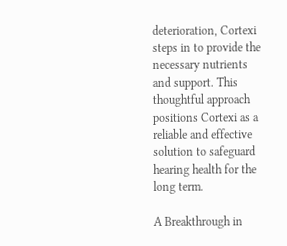deterioration, Cortexi steps in to provide the necessary nutrients and support. This thoughtful approach positions Cortexi as a reliable and effective solution to safeguard hearing health for the long term.

A Breakthrough in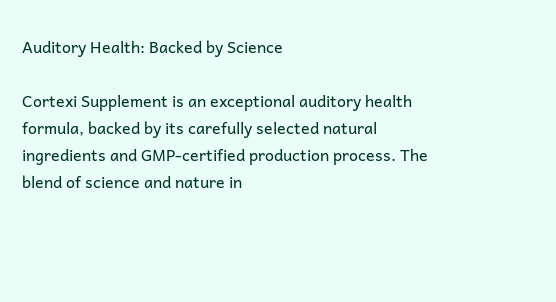Auditory Health: Backed by Science

Cortexi Supplement is an exceptional auditory health formula, backed by its carefully selected natural ingredients and GMP-certified production process. The blend of science and nature in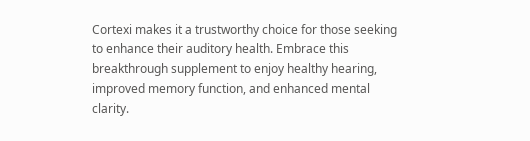Cortexi makes it a trustworthy choice for those seeking to enhance their auditory health. Embrace this breakthrough supplement to enjoy healthy hearing, improved memory function, and enhanced mental clarity.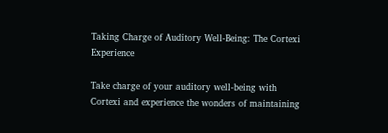Taking Charge of Auditory Well-Being: The Cortexi Experience

Take charge of your auditory well-being with Cortexi and experience the wonders of maintaining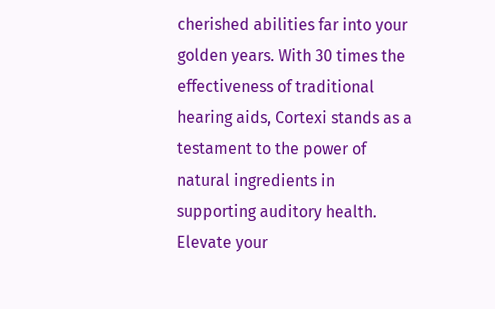cherished abilities far into your golden years. With 30 times the effectiveness of traditional hearing aids, Cortexi stands as a testament to the power of natural ingredients in supporting auditory health. Elevate your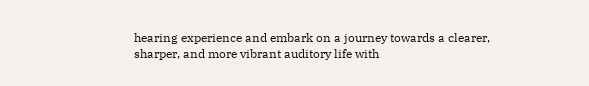hearing experience and embark on a journey towards a clearer, sharper, and more vibrant auditory life with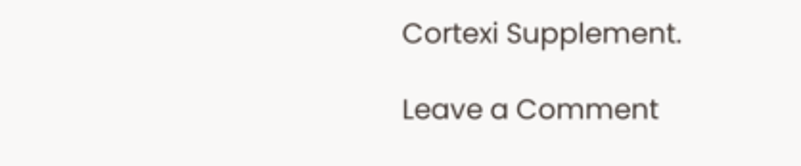Cortexi Supplement.

Leave a Comment